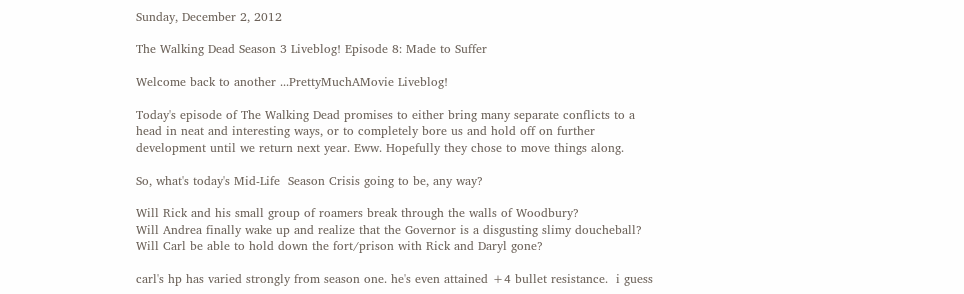Sunday, December 2, 2012

The Walking Dead Season 3 Liveblog! Episode 8: Made to Suffer

Welcome back to another ...PrettyMuchAMovie Liveblog!

Today's episode of The Walking Dead promises to either bring many separate conflicts to a head in neat and interesting ways, or to completely bore us and hold off on further development until we return next year. Eww. Hopefully they chose to move things along.

So, what's today's Mid-Life  Season Crisis going to be, any way?

Will Rick and his small group of roamers break through the walls of Woodbury?
Will Andrea finally wake up and realize that the Governor is a disgusting slimy doucheball?
Will Carl be able to hold down the fort/prison with Rick and Daryl gone?

carl's hp has varied strongly from season one. he's even attained +4 bullet resistance.  i guess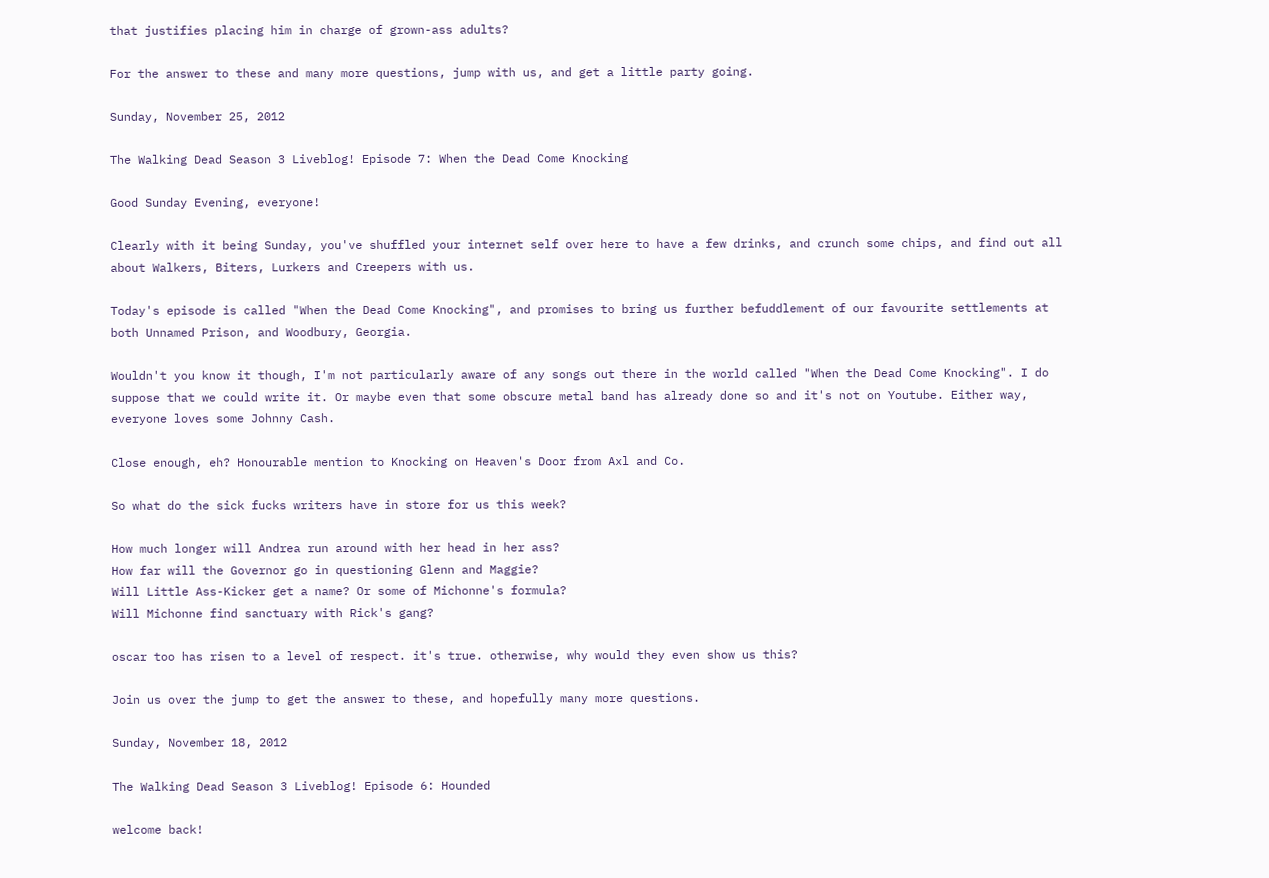that justifies placing him in charge of grown-ass adults?

For the answer to these and many more questions, jump with us, and get a little party going.

Sunday, November 25, 2012

The Walking Dead Season 3 Liveblog! Episode 7: When the Dead Come Knocking

Good Sunday Evening, everyone!

Clearly with it being Sunday, you've shuffled your internet self over here to have a few drinks, and crunch some chips, and find out all about Walkers, Biters, Lurkers and Creepers with us.

Today's episode is called "When the Dead Come Knocking", and promises to bring us further befuddlement of our favourite settlements at both Unnamed Prison, and Woodbury, Georgia.

Wouldn't you know it though, I'm not particularly aware of any songs out there in the world called "When the Dead Come Knocking". I do suppose that we could write it. Or maybe even that some obscure metal band has already done so and it's not on Youtube. Either way, everyone loves some Johnny Cash.

Close enough, eh? Honourable mention to Knocking on Heaven's Door from Axl and Co.

So what do the sick fucks writers have in store for us this week?

How much longer will Andrea run around with her head in her ass?
How far will the Governor go in questioning Glenn and Maggie?
Will Little Ass-Kicker get a name? Or some of Michonne's formula?
Will Michonne find sanctuary with Rick's gang?

oscar too has risen to a level of respect. it's true. otherwise, why would they even show us this?

Join us over the jump to get the answer to these, and hopefully many more questions.

Sunday, November 18, 2012

The Walking Dead Season 3 Liveblog! Episode 6: Hounded

welcome back!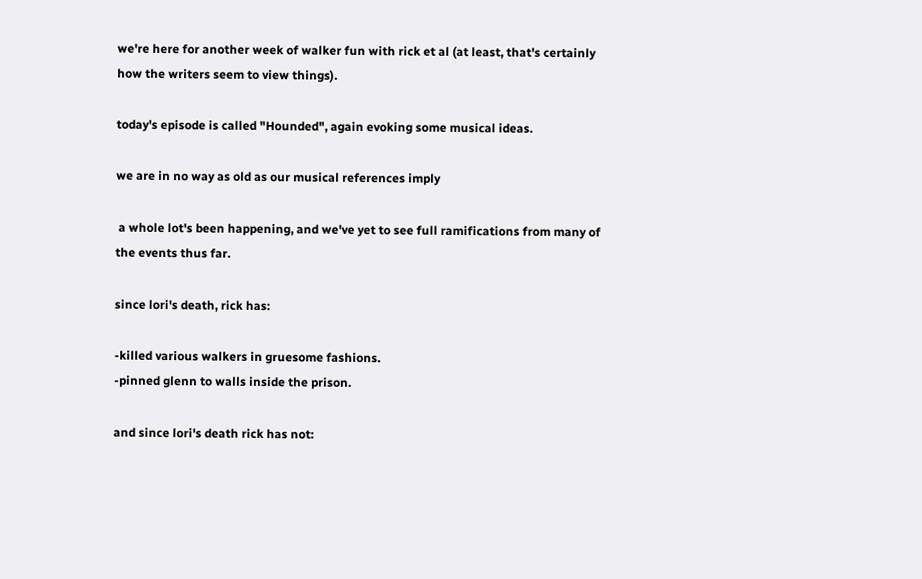we're here for another week of walker fun with rick et al (at least, that's certainly how the writers seem to view things).

today's episode is called "Hounded", again evoking some musical ideas.

we are in no way as old as our musical references imply

 a whole lot's been happening, and we've yet to see full ramifications from many of the events thus far.

since lori's death, rick has:

-killed various walkers in gruesome fashions.
-pinned glenn to walls inside the prison.

and since lori's death rick has not: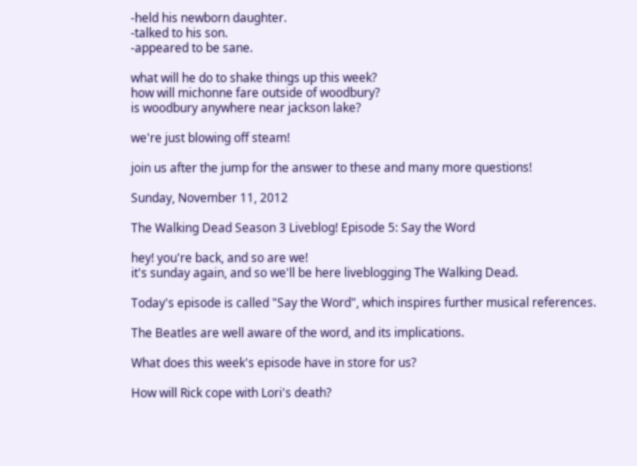-held his newborn daughter.
-talked to his son.
-appeared to be sane.

what will he do to shake things up this week?
how will michonne fare outside of woodbury?
is woodbury anywhere near jackson lake?

we're just blowing off steam!

join us after the jump for the answer to these and many more questions!

Sunday, November 11, 2012

The Walking Dead Season 3 Liveblog! Episode 5: Say the Word

hey! you're back, and so are we!
it's sunday again, and so we'll be here liveblogging The Walking Dead.

Today's episode is called "Say the Word", which inspires further musical references.

The Beatles are well aware of the word, and its implications.

What does this week's episode have in store for us?

How will Rick cope with Lori's death?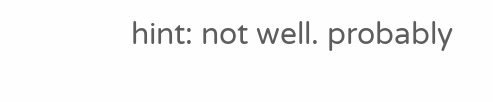hint: not well. probably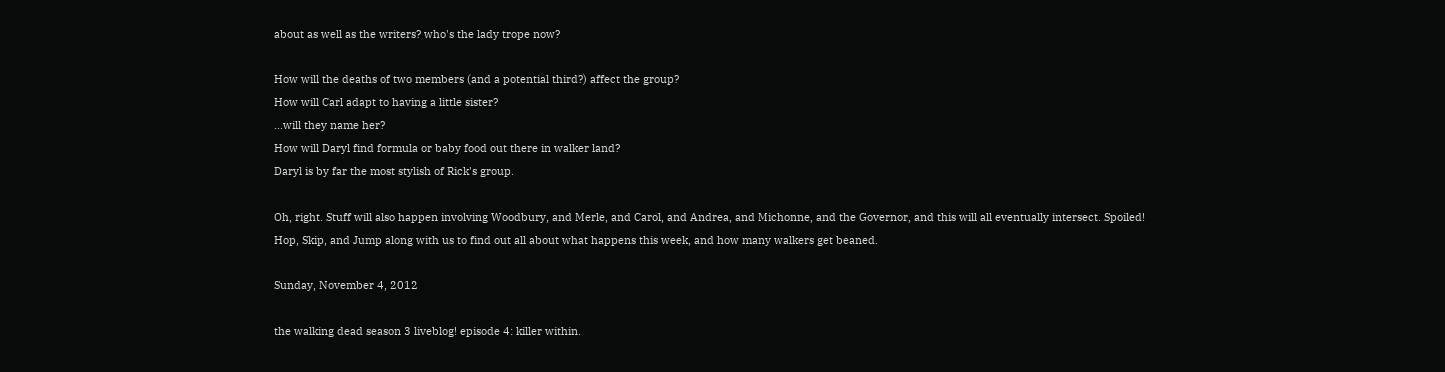about as well as the writers? who's the lady trope now?

How will the deaths of two members (and a potential third?) affect the group?
How will Carl adapt to having a little sister?
...will they name her?
How will Daryl find formula or baby food out there in walker land?
Daryl is by far the most stylish of Rick's group.

Oh, right. Stuff will also happen involving Woodbury, and Merle, and Carol, and Andrea, and Michonne, and the Governor, and this will all eventually intersect. Spoiled!
Hop, Skip, and Jump along with us to find out all about what happens this week, and how many walkers get beaned.

Sunday, November 4, 2012

the walking dead season 3 liveblog! episode 4: killer within.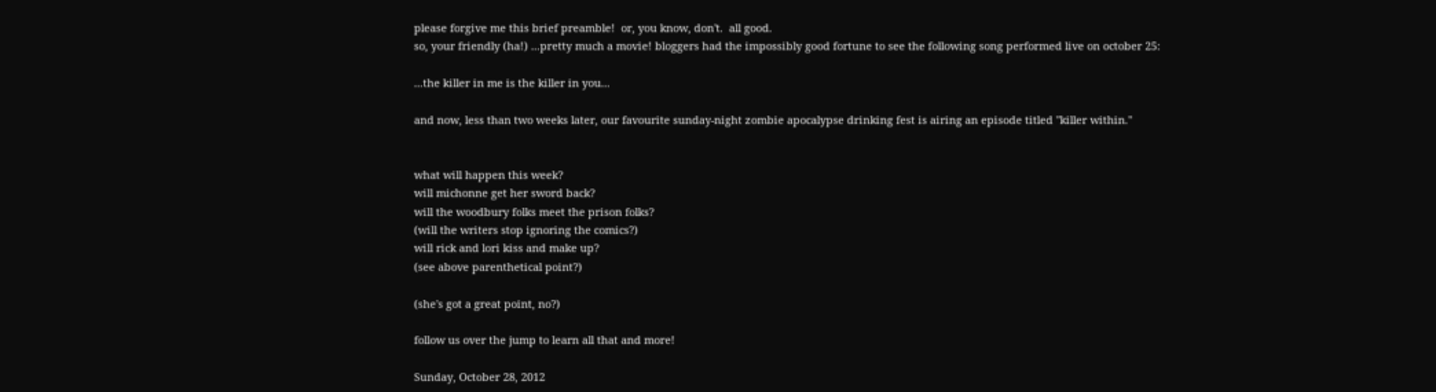please forgive me this brief preamble!  or, you know, don't.  all good.
so, your friendly (ha!) ...pretty much a movie! bloggers had the impossibly good fortune to see the following song performed live on october 25:

...the killer in me is the killer in you...

and now, less than two weeks later, our favourite sunday-night zombie apocalypse drinking fest is airing an episode titled "killer within."


what will happen this week?
will michonne get her sword back?
will the woodbury folks meet the prison folks?
(will the writers stop ignoring the comics?)
will rick and lori kiss and make up?
(see above parenthetical point?)

(she's got a great point, no?)

follow us over the jump to learn all that and more!

Sunday, October 28, 2012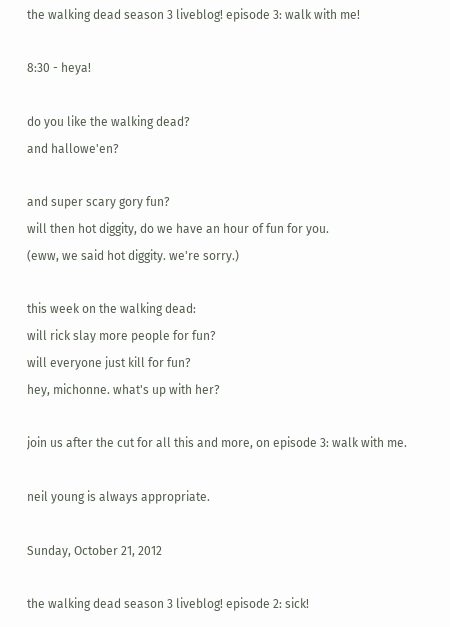the walking dead season 3 liveblog! episode 3: walk with me!

8:30 - heya!

do you like the walking dead?
and hallowe'en?

and super scary gory fun?
will then hot diggity, do we have an hour of fun for you.
(eww, we said hot diggity. we're sorry.)

this week on the walking dead:
will rick slay more people for fun?
will everyone just kill for fun?
hey, michonne. what's up with her?

join us after the cut for all this and more, on episode 3: walk with me.

neil young is always appropriate.

Sunday, October 21, 2012

the walking dead season 3 liveblog! episode 2: sick!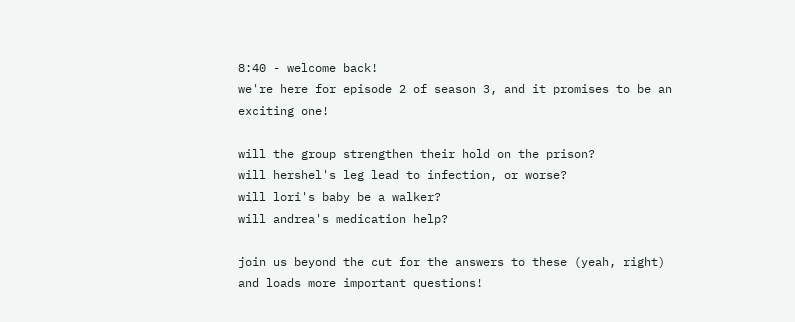8:40 - welcome back!
we're here for episode 2 of season 3, and it promises to be an exciting one!

will the group strengthen their hold on the prison?
will hershel's leg lead to infection, or worse?
will lori's baby be a walker?
will andrea's medication help?

join us beyond the cut for the answers to these (yeah, right) and loads more important questions!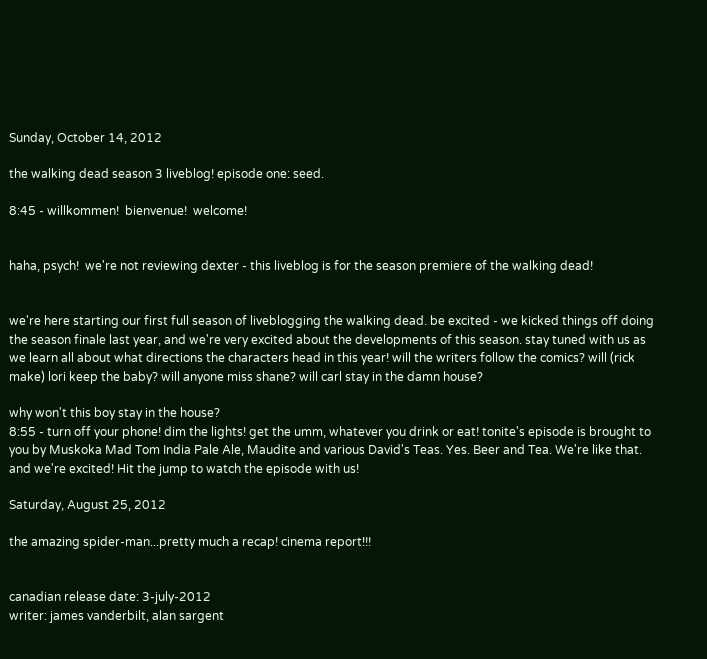Sunday, October 14, 2012

the walking dead season 3 liveblog! episode one: seed.

8:45 - willkommen!  bienvenue!  welcome!


haha, psych!  we're not reviewing dexter - this liveblog is for the season premiere of the walking dead!


we're here starting our first full season of liveblogging the walking dead. be excited - we kicked things off doing the season finale last year, and we're very excited about the developments of this season. stay tuned with us as we learn all about what directions the characters head in this year! will the writers follow the comics? will (rick make) lori keep the baby? will anyone miss shane? will carl stay in the damn house?

why won't this boy stay in the house?
8:55 - turn off your phone! dim the lights! get the umm, whatever you drink or eat! tonite's episode is brought to you by Muskoka Mad Tom India Pale Ale, Maudite and various David's Teas. Yes. Beer and Tea. We're like that. and we're excited! Hit the jump to watch the episode with us!

Saturday, August 25, 2012

the amazing spider-man...pretty much a recap! cinema report!!!


canadian release date: 3-july-2012
writer: james vanderbilt, alan sargent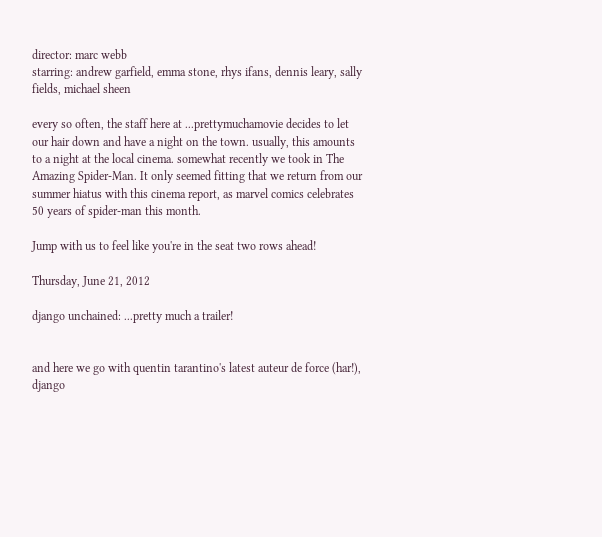director: marc webb
starring: andrew garfield, emma stone, rhys ifans, dennis leary, sally fields, michael sheen

every so often, the staff here at ...prettymuchamovie decides to let our hair down and have a night on the town. usually, this amounts to a night at the local cinema. somewhat recently we took in The Amazing Spider-Man. It only seemed fitting that we return from our summer hiatus with this cinema report, as marvel comics celebrates 50 years of spider-man this month.

Jump with us to feel like you're in the seat two rows ahead!

Thursday, June 21, 2012

django unchained: ...pretty much a trailer!


and here we go with quentin tarantino's latest auteur de force (har!), django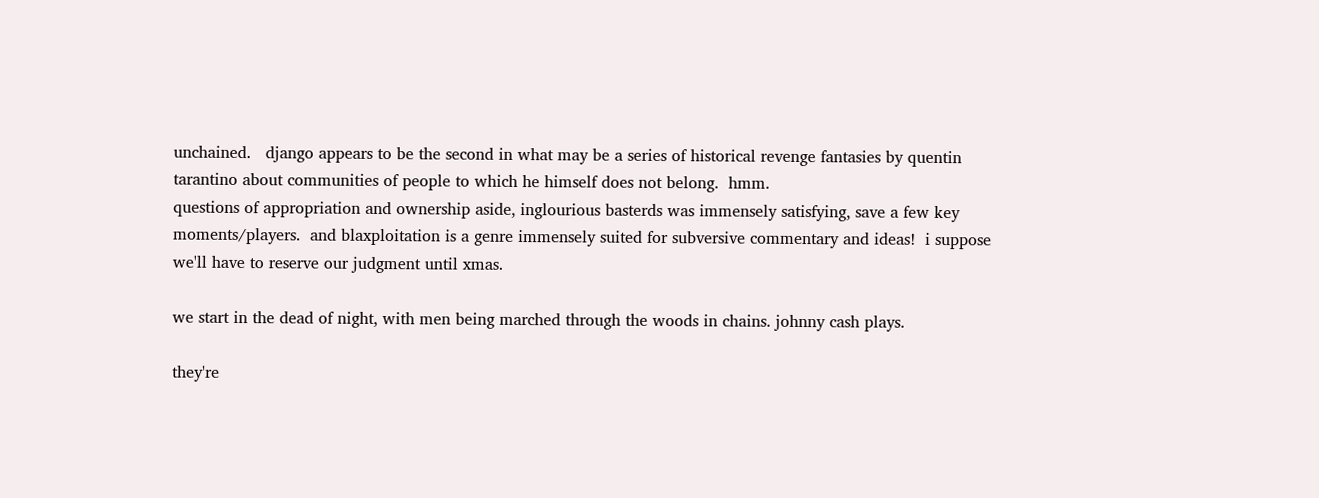unchained.   django appears to be the second in what may be a series of historical revenge fantasies by quentin tarantino about communities of people to which he himself does not belong.  hmm.
questions of appropriation and ownership aside, inglourious basterds was immensely satisfying, save a few key moments/players.  and blaxploitation is a genre immensely suited for subversive commentary and ideas!  i suppose we'll have to reserve our judgment until xmas.

we start in the dead of night, with men being marched through the woods in chains. johnny cash plays.

they're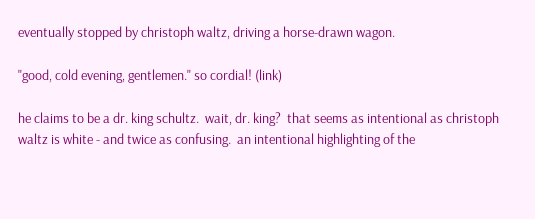eventually stopped by christoph waltz, driving a horse-drawn wagon.

"good, cold evening, gentlemen." so cordial! (link)

he claims to be a dr. king schultz.  wait, dr. king?  that seems as intentional as christoph waltz is white - and twice as confusing.  an intentional highlighting of the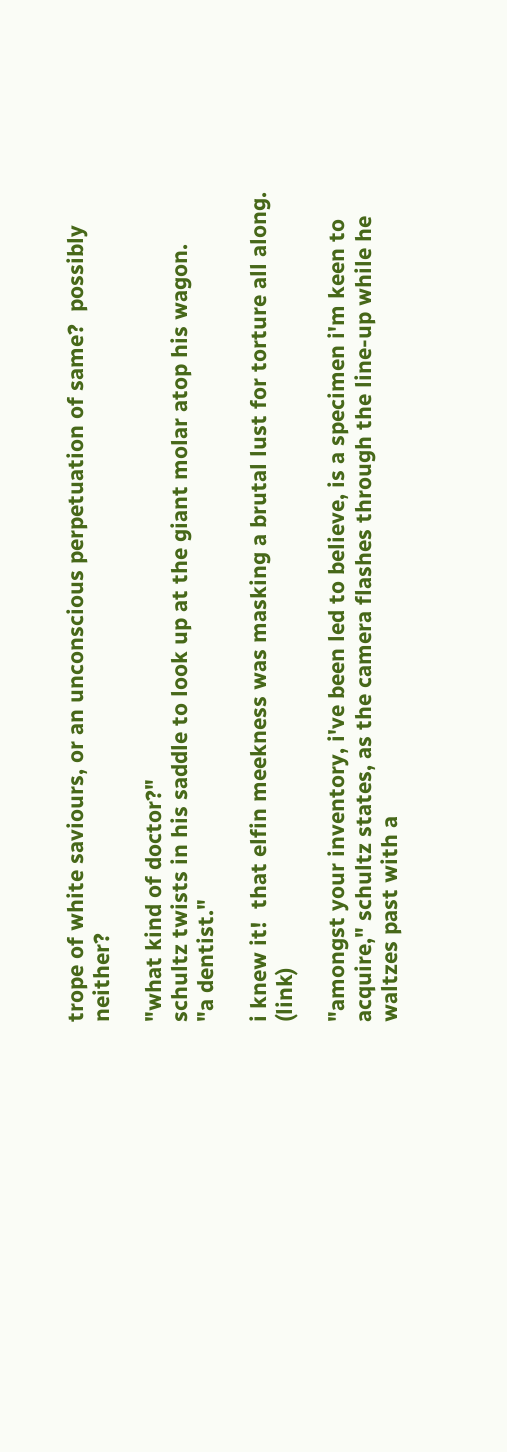trope of white saviours, or an unconscious perpetuation of same?  possibly neither?

"what kind of doctor?"
schultz twists in his saddle to look up at the giant molar atop his wagon.
"a dentist."

i knew it!  that elfin meekness was masking a brutal lust for torture all along.  (link)

"amongst your inventory, i've been led to believe, is a specimen i'm keen to acquire," schultz states, as the camera flashes through the line-up while he waltzes past with a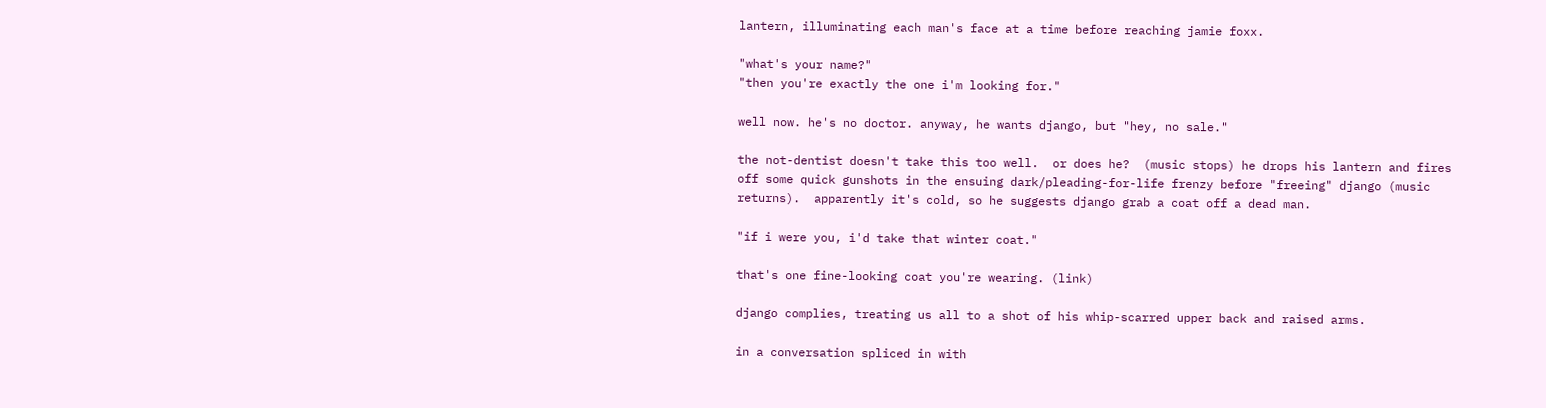lantern, illuminating each man's face at a time before reaching jamie foxx.

"what's your name?"
"then you're exactly the one i'm looking for."

well now. he's no doctor. anyway, he wants django, but "hey, no sale."

the not-dentist doesn't take this too well.  or does he?  (music stops) he drops his lantern and fires off some quick gunshots in the ensuing dark/pleading-for-life frenzy before "freeing" django (music returns).  apparently it's cold, so he suggests django grab a coat off a dead man.

"if i were you, i'd take that winter coat."

that's one fine-looking coat you're wearing. (link)

django complies, treating us all to a shot of his whip-scarred upper back and raised arms.

in a conversation spliced in with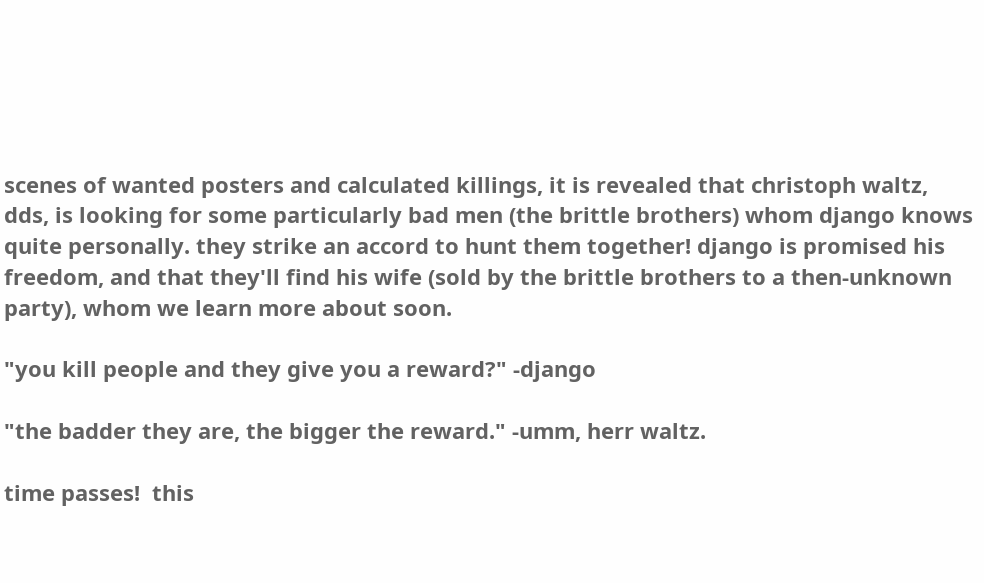scenes of wanted posters and calculated killings, it is revealed that christoph waltz, dds, is looking for some particularly bad men (the brittle brothers) whom django knows quite personally. they strike an accord to hunt them together! django is promised his freedom, and that they'll find his wife (sold by the brittle brothers to a then-unknown party), whom we learn more about soon.

"you kill people and they give you a reward?" -django

"the badder they are, the bigger the reward." -umm, herr waltz.

time passes!  this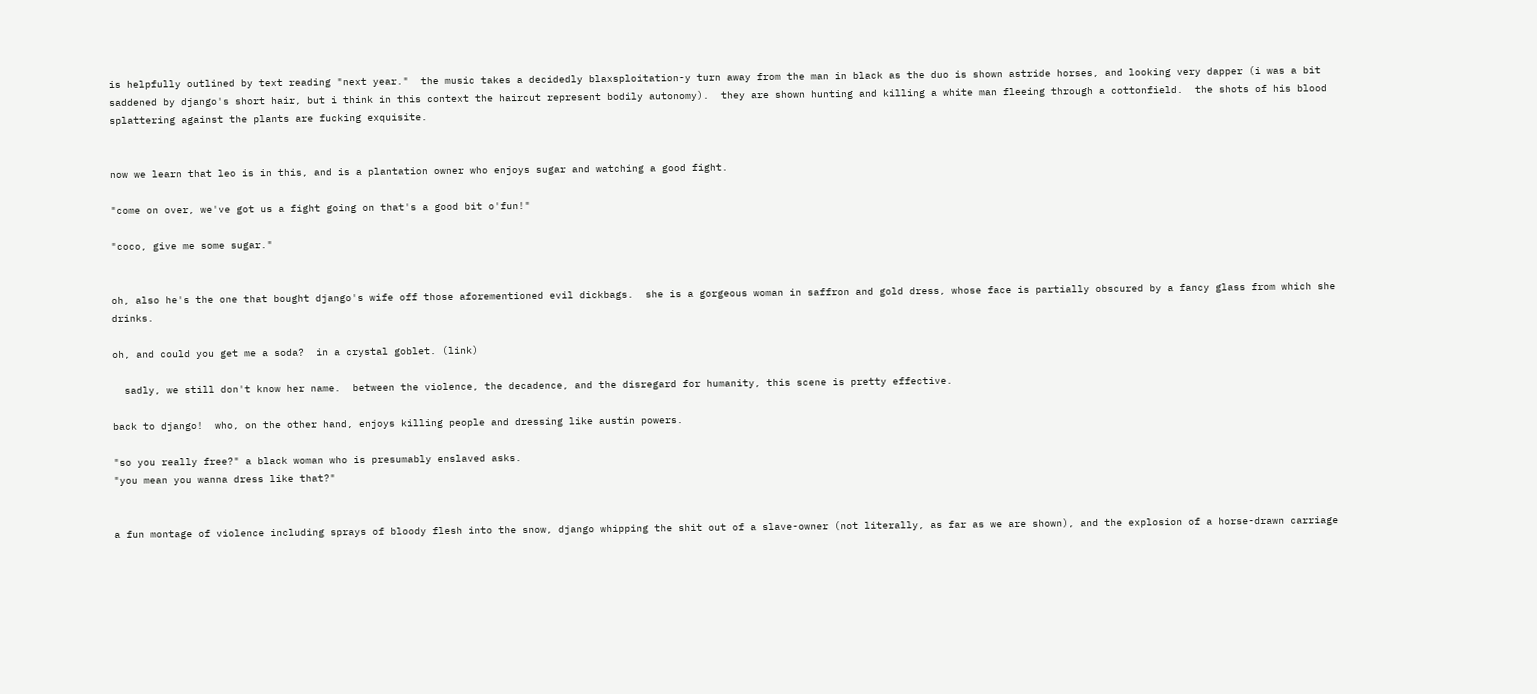is helpfully outlined by text reading "next year."  the music takes a decidedly blaxsploitation-y turn away from the man in black as the duo is shown astride horses, and looking very dapper (i was a bit saddened by django's short hair, but i think in this context the haircut represent bodily autonomy).  they are shown hunting and killing a white man fleeing through a cottonfield.  the shots of his blood splattering against the plants are fucking exquisite.


now we learn that leo is in this, and is a plantation owner who enjoys sugar and watching a good fight.

"come on over, we've got us a fight going on that's a good bit o'fun!"

"coco, give me some sugar."


oh, also he's the one that bought django's wife off those aforementioned evil dickbags.  she is a gorgeous woman in saffron and gold dress, whose face is partially obscured by a fancy glass from which she drinks.

oh, and could you get me a soda?  in a crystal goblet. (link)

  sadly, we still don't know her name.  between the violence, the decadence, and the disregard for humanity, this scene is pretty effective.

back to django!  who, on the other hand, enjoys killing people and dressing like austin powers.

"so you really free?" a black woman who is presumably enslaved asks.
"you mean you wanna dress like that?"


a fun montage of violence including sprays of bloody flesh into the snow, django whipping the shit out of a slave-owner (not literally, as far as we are shown), and the explosion of a horse-drawn carriage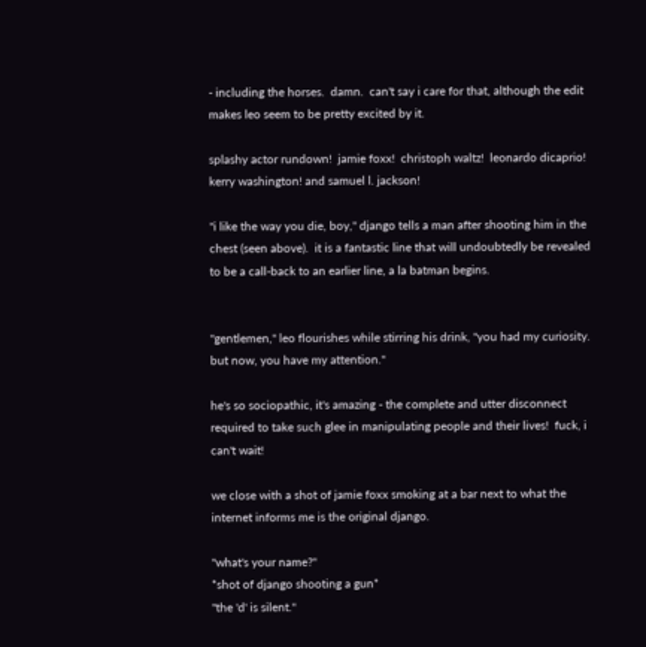- including the horses.  damn.  can't say i care for that, although the edit makes leo seem to be pretty excited by it.

splashy actor rundown!  jamie foxx!  christoph waltz!  leonardo dicaprio!  kerry washington! and samuel l. jackson!

"i like the way you die, boy," django tells a man after shooting him in the chest (seen above).  it is a fantastic line that will undoubtedly be revealed to be a call-back to an earlier line, a la batman begins.


"gentlemen," leo flourishes while stirring his drink, "you had my curiosity.  but now, you have my attention."

he's so sociopathic, it's amazing - the complete and utter disconnect required to take such glee in manipulating people and their lives!  fuck, i can't wait!

we close with a shot of jamie foxx smoking at a bar next to what the internet informs me is the original django.

"what's your name?"
*shot of django shooting a gun*
"the 'd' is silent."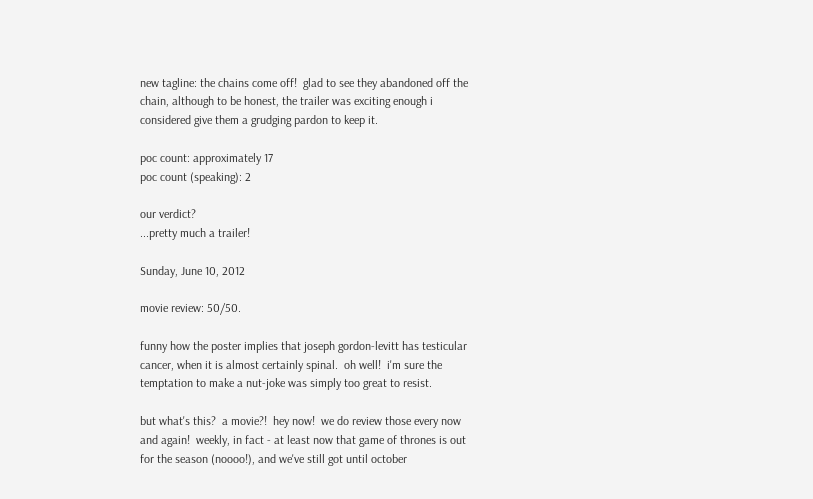new tagline: the chains come off!  glad to see they abandoned off the chain, although to be honest, the trailer was exciting enough i considered give them a grudging pardon to keep it.

poc count: approximately 17
poc count (speaking): 2

our verdict?
...pretty much a trailer!

Sunday, June 10, 2012

movie review: 50/50.

funny how the poster implies that joseph gordon-levitt has testicular cancer, when it is almost certainly spinal.  oh well!  i'm sure the temptation to make a nut-joke was simply too great to resist.

but what's this?  a movie?!  hey now!  we do review those every now and again!  weekly, in fact - at least now that game of thrones is out for the season (noooo!), and we've still got until october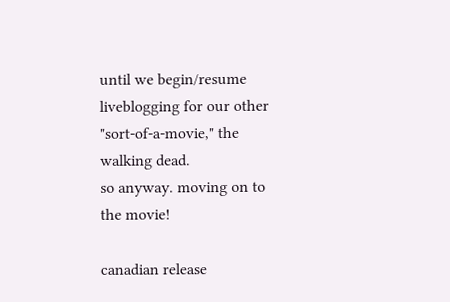until we begin/resume liveblogging for our other "sort-of-a-movie," the walking dead.
so anyway. moving on to the movie!

canadian release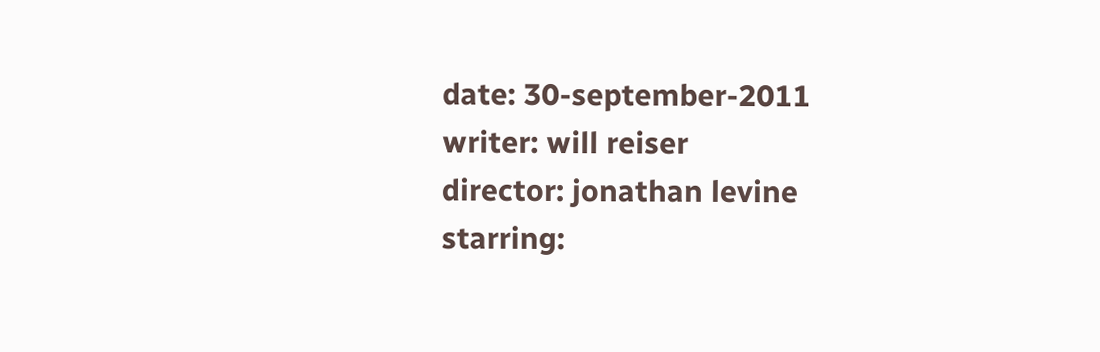date: 30-september-2011
writer: will reiser
director: jonathan levine
starring: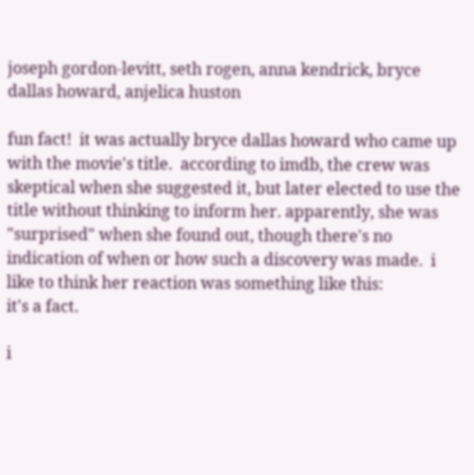joseph gordon-levitt, seth rogen, anna kendrick, bryce dallas howard, anjelica huston

fun fact!  it was actually bryce dallas howard who came up with the movie's title.  according to imdb, the crew was skeptical when she suggested it, but later elected to use the title without thinking to inform her. apparently, she was "surprised" when she found out, though there's no indication of when or how such a discovery was made.  i like to think her reaction was something like this:
it's a fact.

i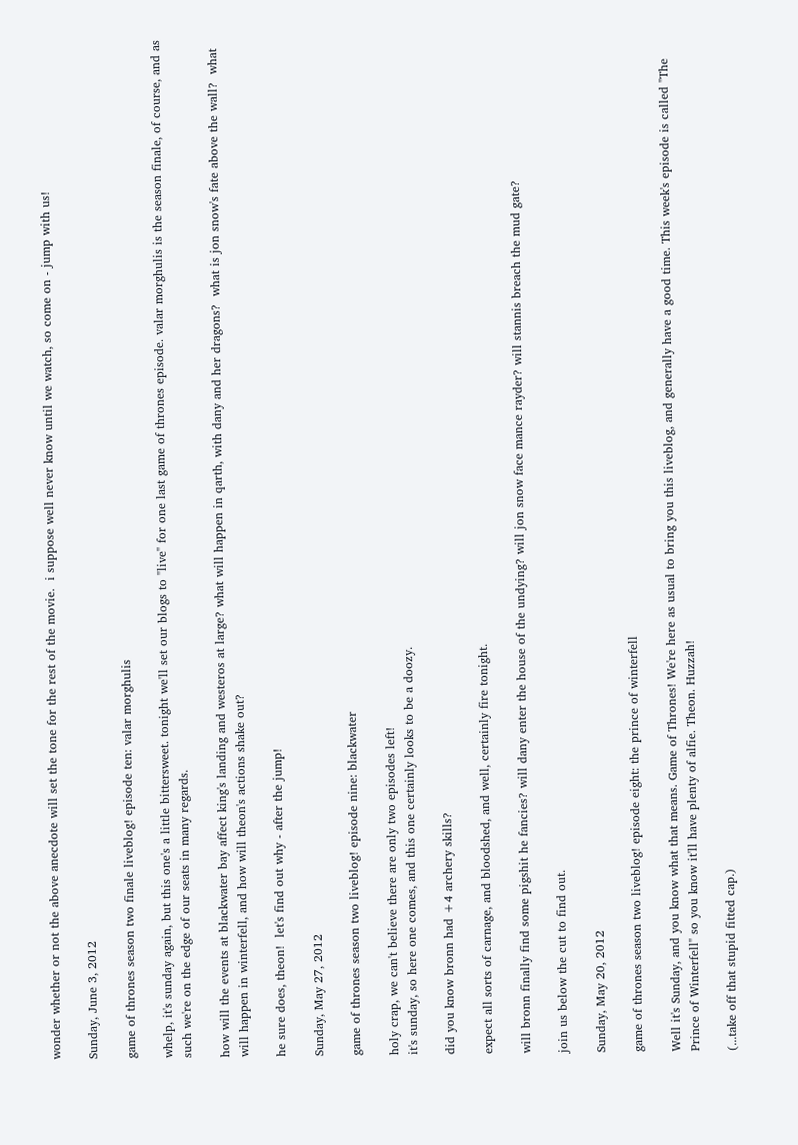wonder whether or not the above anecdote will set the tone for the rest of the movie.  i suppose well never know until we watch, so come on - jump with us!

Sunday, June 3, 2012

game of thrones season two finale liveblog! episode ten: valar morghulis

whelp, it's sunday again, but this one's a little bittersweet. tonight we'll set our blogs to "live" for one last game of thrones episode. valar morghulis is the season finale, of course, and as such we're on the edge of our seats in many regards.

how will the events at blackwater bay affect king's landing and westeros at large? what will happen in qarth, with dany and her dragons?  what is jon snow's fate above the wall?  what will happen in winterfell, and how will theon's actions shake out?

he sure does, theon!  let's find out why - after the jump!

Sunday, May 27, 2012

game of thrones season two liveblog! episode nine: blackwater

holy crap, we can't believe there are only two episodes left!
it's sunday, so here one comes, and this one certainly looks to be a doozy.

did you know bronn had +4 archery skills?

expect all sorts of carnage, and bloodshed, and well, certainly fire tonight.

will bronn finally find some pigshit he fancies? will dany enter the house of the undying? will jon snow face mance rayder? will stannis breach the mud gate?

join us below the cut to find out.

Sunday, May 20, 2012

game of thrones season two liveblog! episode eight: the prince of winterfell

Well it's Sunday, and you know what that means. Game of Thrones! We're here as usual to bring you this liveblog, and generally have a good time. This week's episode is called "The Prince of Winterfell" so you know it'll have plenty of alfie. Theon. Huzzah!

(...take off that stupid fitted cap.)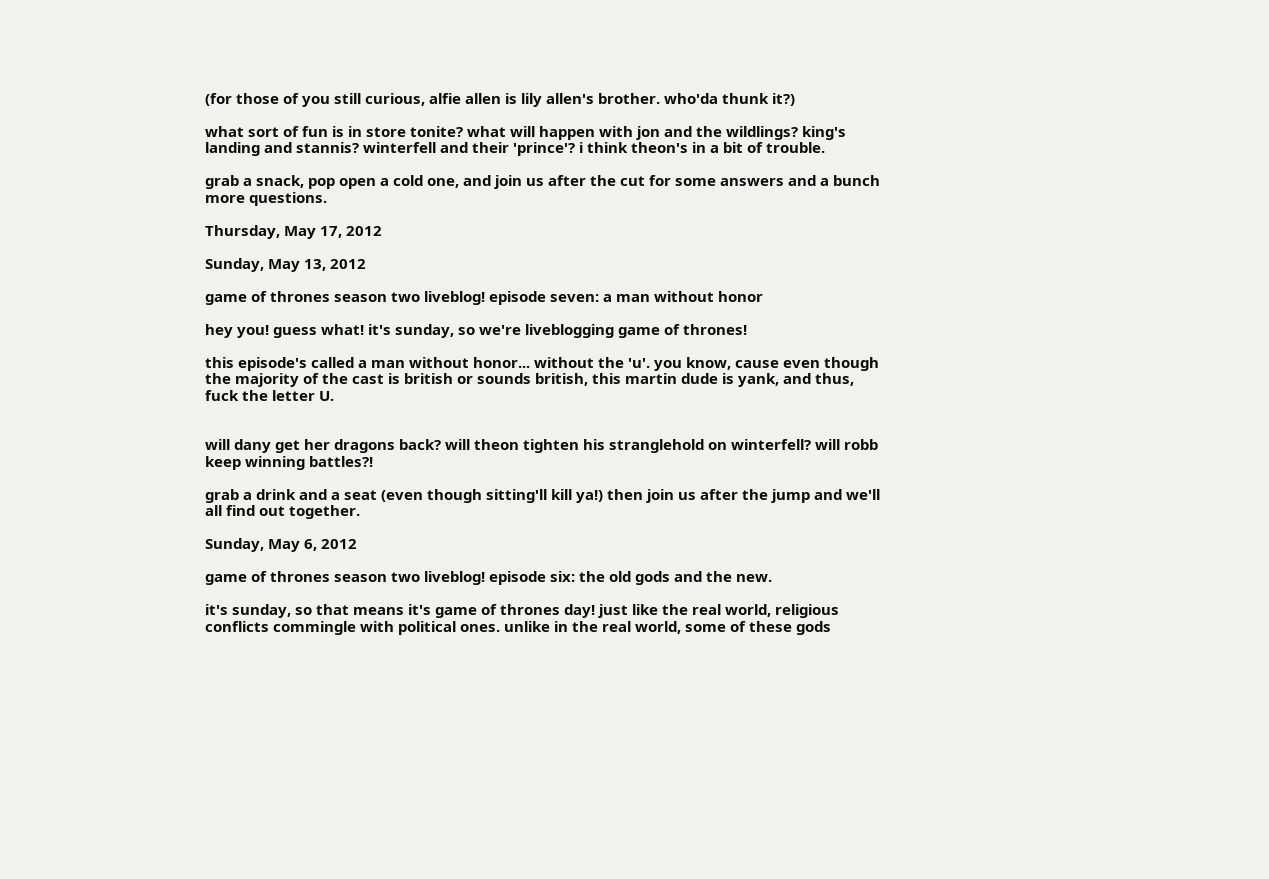(for those of you still curious, alfie allen is lily allen's brother. who'da thunk it?)

what sort of fun is in store tonite? what will happen with jon and the wildlings? king's landing and stannis? winterfell and their 'prince'? i think theon's in a bit of trouble.

grab a snack, pop open a cold one, and join us after the cut for some answers and a bunch more questions.

Thursday, May 17, 2012

Sunday, May 13, 2012

game of thrones season two liveblog! episode seven: a man without honor

hey you! guess what! it's sunday, so we're liveblogging game of thrones!

this episode's called a man without honor... without the 'u'. you know, cause even though the majority of the cast is british or sounds british, this martin dude is yank, and thus, fuck the letter U.


will dany get her dragons back? will theon tighten his stranglehold on winterfell? will robb keep winning battles?!

grab a drink and a seat (even though sitting'll kill ya!) then join us after the jump and we'll all find out together.

Sunday, May 6, 2012

game of thrones season two liveblog! episode six: the old gods and the new.

it's sunday, so that means it's game of thrones day! just like the real world, religious conflicts commingle with political ones. unlike in the real world, some of these gods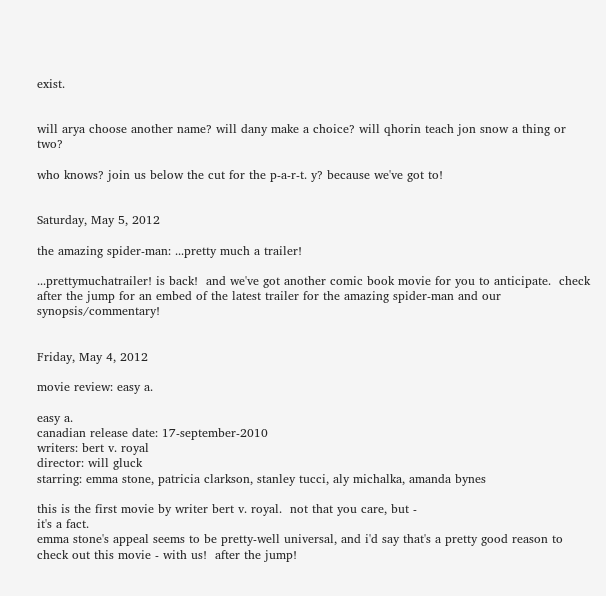exist.


will arya choose another name? will dany make a choice? will qhorin teach jon snow a thing or two?

who knows? join us below the cut for the p-a-r-t. y? because we've got to!


Saturday, May 5, 2012

the amazing spider-man: ...pretty much a trailer!

...prettymuchatrailer! is back!  and we've got another comic book movie for you to anticipate.  check after the jump for an embed of the latest trailer for the amazing spider-man and our synopsis/commentary!


Friday, May 4, 2012

movie review: easy a.

easy a.
canadian release date: 17-september-2010
writers: bert v. royal
director: will gluck
starring: emma stone, patricia clarkson, stanley tucci, aly michalka, amanda bynes

this is the first movie by writer bert v. royal.  not that you care, but -
it's a fact.
emma stone's appeal seems to be pretty-well universal, and i'd say that's a pretty good reason to check out this movie - with us!  after the jump!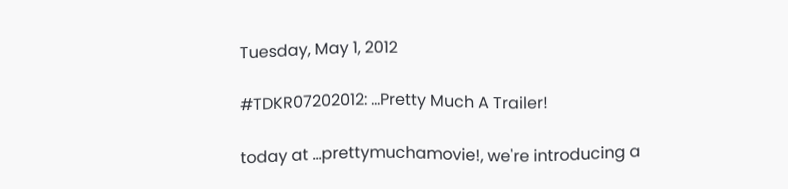Tuesday, May 1, 2012

#TDKR07202012: ...Pretty Much A Trailer!

today at ...prettymuchamovie!, we're introducing a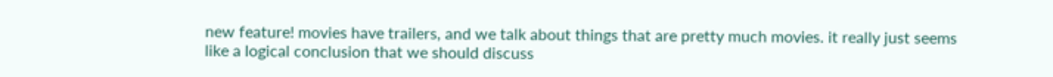new feature! movies have trailers, and we talk about things that are pretty much movies. it really just seems like a logical conclusion that we should discuss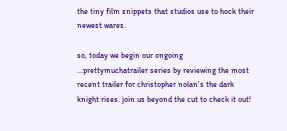the tiny film snippets that studios use to hock their newest wares.

so, today we begin our ongoing ...prettymuchatrailer series by reviewing the most recent trailer for christopher nolan's the dark knight rises. join us beyond the cut to check it out!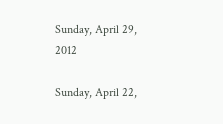Sunday, April 29, 2012

Sunday, April 22,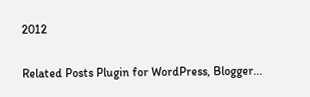2012

Related Posts Plugin for WordPress, Blogger...